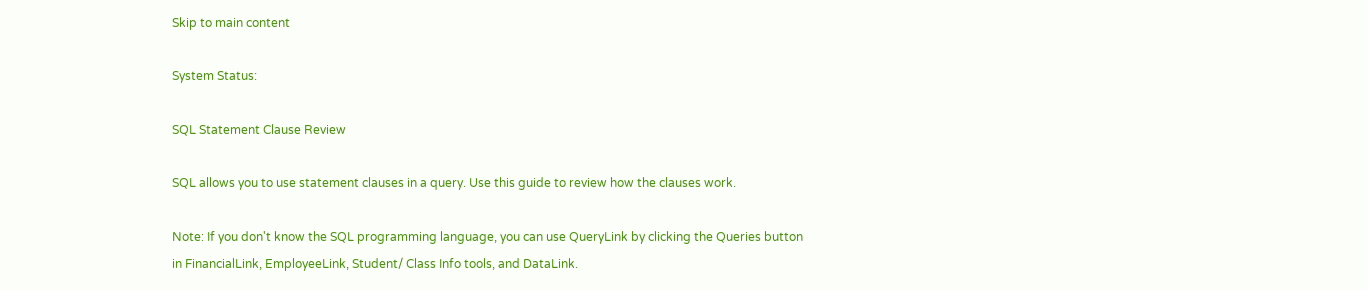Skip to main content

System Status:

SQL Statement Clause Review

SQL allows you to use statement clauses in a query. Use this guide to review how the clauses work.

Note: If you don't know the SQL programming language, you can use QueryLink by clicking the Queries button in FinancialLink, EmployeeLink, Student/ Class Info tools, and DataLink.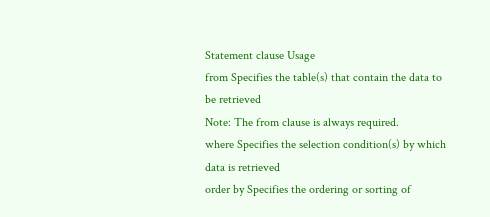Statement clause Usage
from Specifies the table(s) that contain the data to be retrieved
Note: The from clause is always required.
where Specifies the selection condition(s) by which data is retrieved
order by Specifies the ordering or sorting of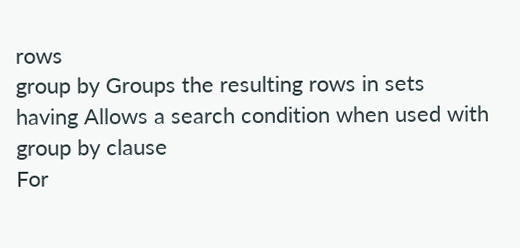rows
group by Groups the resulting rows in sets
having Allows a search condition when used with group by clause
For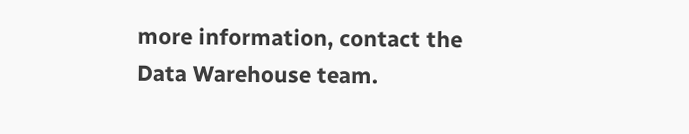more information, contact the Data Warehouse team.